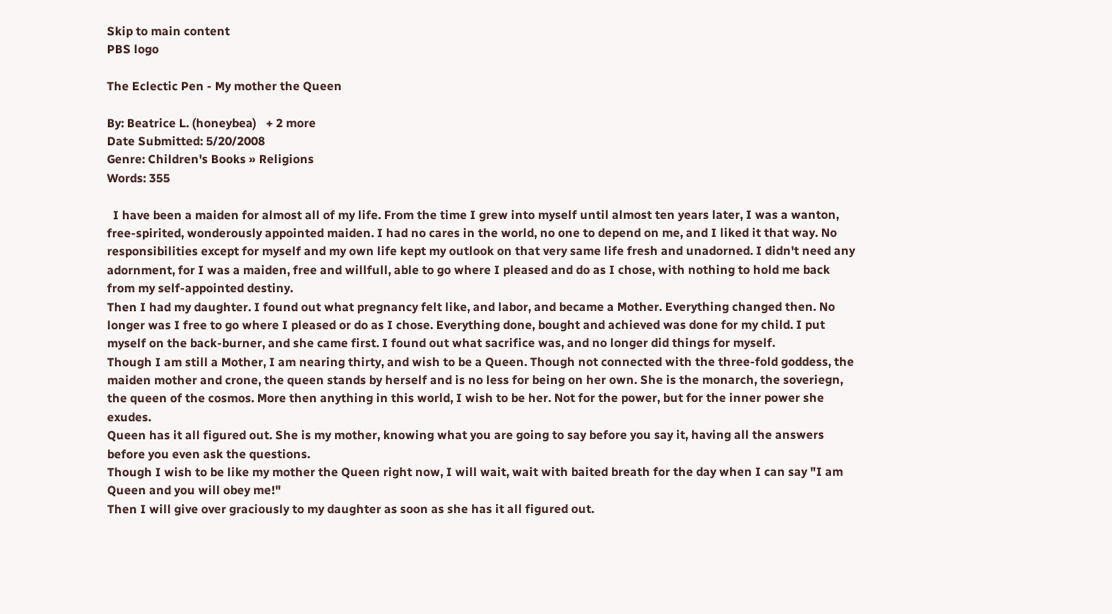Skip to main content
PBS logo

The Eclectic Pen - My mother the Queen

By: Beatrice L. (honeybea)   + 2 more
Date Submitted: 5/20/2008
Genre: Children's Books » Religions
Words: 355

  I have been a maiden for almost all of my life. From the time I grew into myself until almost ten years later, I was a wanton, free-spirited, wonderously appointed maiden. I had no cares in the world, no one to depend on me, and I liked it that way. No responsibilities except for myself and my own life kept my outlook on that very same life fresh and unadorned. I didn't need any adornment, for I was a maiden, free and willfull, able to go where I pleased and do as I chose, with nothing to hold me back from my self-appointed destiny.
Then I had my daughter. I found out what pregnancy felt like, and labor, and became a Mother. Everything changed then. No longer was I free to go where I pleased or do as I chose. Everything done, bought and achieved was done for my child. I put myself on the back-burner, and she came first. I found out what sacrifice was, and no longer did things for myself.
Though I am still a Mother, I am nearing thirty, and wish to be a Queen. Though not connected with the three-fold goddess, the maiden mother and crone, the queen stands by herself and is no less for being on her own. She is the monarch, the soveriegn, the queen of the cosmos. More then anything in this world, I wish to be her. Not for the power, but for the inner power she exudes.
Queen has it all figured out. She is my mother, knowing what you are going to say before you say it, having all the answers before you even ask the questions.
Though I wish to be like my mother the Queen right now, I will wait, wait with baited breath for the day when I can say "I am Queen and you will obey me!"
Then I will give over graciously to my daughter as soon as she has it all figured out.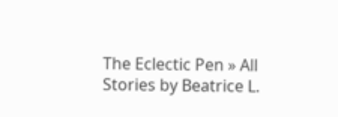The Eclectic Pen » All Stories by Beatrice L.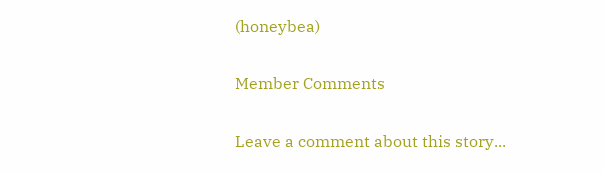(honeybea)

Member Comments

Leave a comment about this story...